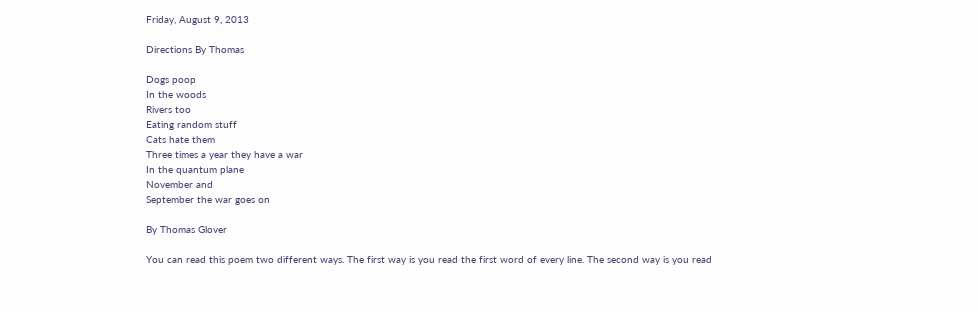Friday, August 9, 2013

Directions By Thomas

Dogs poop
In the woods
Rivers too
Eating random stuff
Cats hate them
Three times a year they have a war
In the quantum plane
November and
September the war goes on

By Thomas Glover

You can read this poem two different ways. The first way is you read the first word of every line. The second way is you read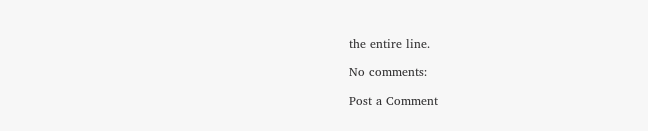the entire line.

No comments:

Post a Comment